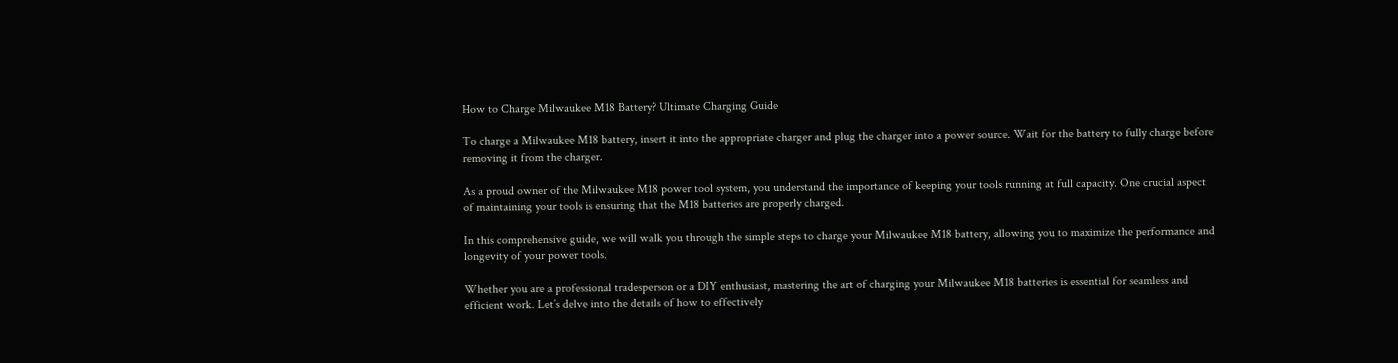How to Charge Milwaukee M18 Battery? Ultimate Charging Guide

To charge a Milwaukee M18 battery, insert it into the appropriate charger and plug the charger into a power source. Wait for the battery to fully charge before removing it from the charger.

As a proud owner of the Milwaukee M18 power tool system, you understand the importance of keeping your tools running at full capacity. One crucial aspect of maintaining your tools is ensuring that the M18 batteries are properly charged.

In this comprehensive guide, we will walk you through the simple steps to charge your Milwaukee M18 battery, allowing you to maximize the performance and longevity of your power tools.

Whether you are a professional tradesperson or a DIY enthusiast, mastering the art of charging your Milwaukee M18 batteries is essential for seamless and efficient work. Let’s delve into the details of how to effectively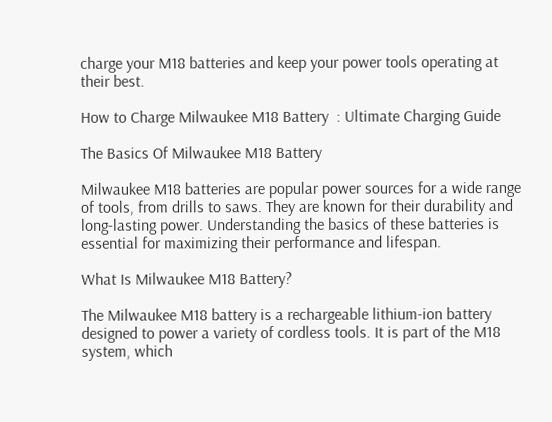charge your M18 batteries and keep your power tools operating at their best.

How to Charge Milwaukee M18 Battery  : Ultimate Charging Guide

The Basics Of Milwaukee M18 Battery

Milwaukee M18 batteries are popular power sources for a wide range of tools, from drills to saws. They are known for their durability and long-lasting power. Understanding the basics of these batteries is essential for maximizing their performance and lifespan.

What Is Milwaukee M18 Battery?

The Milwaukee M18 battery is a rechargeable lithium-ion battery designed to power a variety of cordless tools. It is part of the M18 system, which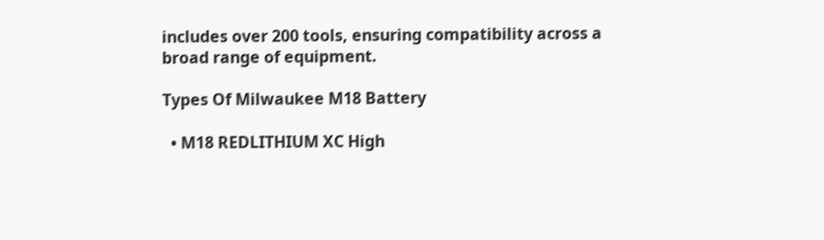includes over 200 tools, ensuring compatibility across a broad range of equipment.

Types Of Milwaukee M18 Battery

  • M18 REDLITHIUM XC High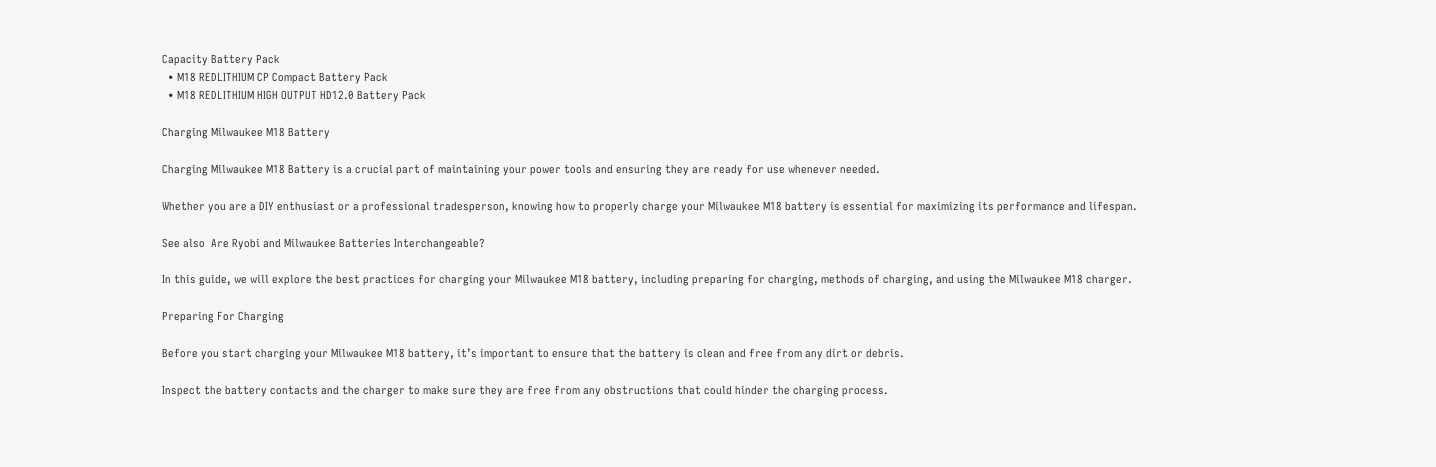Capacity Battery Pack
  • M18 REDLITHIUM CP Compact Battery Pack
  • M18 REDLITHIUM HIGH OUTPUT HD12.0 Battery Pack

Charging Milwaukee M18 Battery

Charging Milwaukee M18 Battery is a crucial part of maintaining your power tools and ensuring they are ready for use whenever needed.

Whether you are a DIY enthusiast or a professional tradesperson, knowing how to properly charge your Milwaukee M18 battery is essential for maximizing its performance and lifespan.

See also  Are Ryobi and Milwaukee Batteries Interchangeable?

In this guide, we will explore the best practices for charging your Milwaukee M18 battery, including preparing for charging, methods of charging, and using the Milwaukee M18 charger.

Preparing For Charging

Before you start charging your Milwaukee M18 battery, it’s important to ensure that the battery is clean and free from any dirt or debris.

Inspect the battery contacts and the charger to make sure they are free from any obstructions that could hinder the charging process.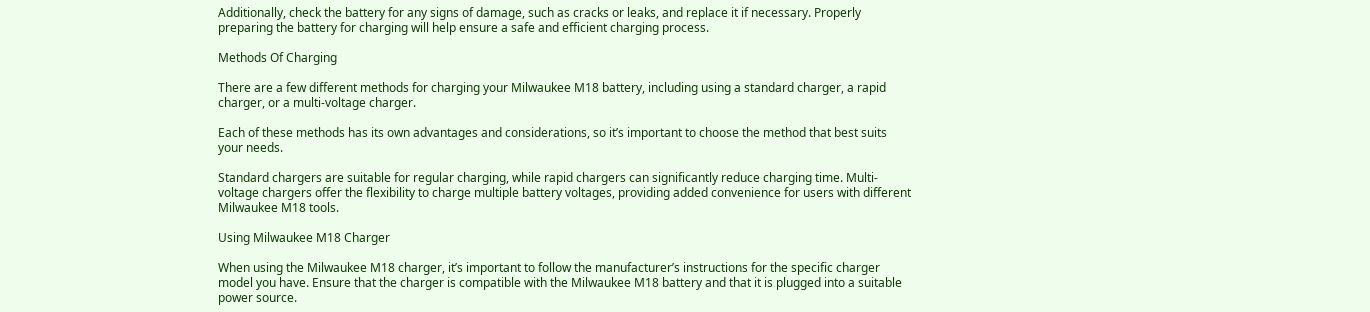Additionally, check the battery for any signs of damage, such as cracks or leaks, and replace it if necessary. Properly preparing the battery for charging will help ensure a safe and efficient charging process.

Methods Of Charging

There are a few different methods for charging your Milwaukee M18 battery, including using a standard charger, a rapid charger, or a multi-voltage charger.

Each of these methods has its own advantages and considerations, so it’s important to choose the method that best suits your needs.

Standard chargers are suitable for regular charging, while rapid chargers can significantly reduce charging time. Multi-voltage chargers offer the flexibility to charge multiple battery voltages, providing added convenience for users with different Milwaukee M18 tools.

Using Milwaukee M18 Charger

When using the Milwaukee M18 charger, it’s important to follow the manufacturer’s instructions for the specific charger model you have. Ensure that the charger is compatible with the Milwaukee M18 battery and that it is plugged into a suitable power source.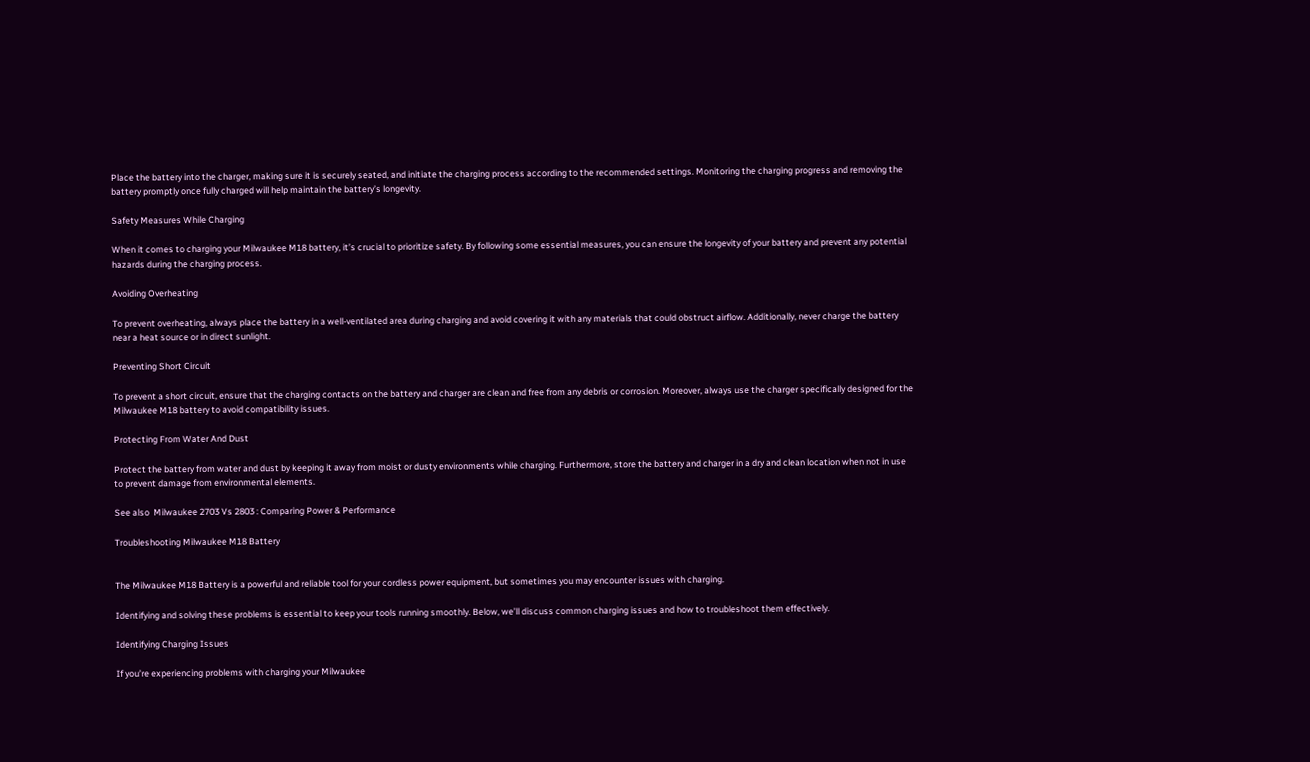Place the battery into the charger, making sure it is securely seated, and initiate the charging process according to the recommended settings. Monitoring the charging progress and removing the battery promptly once fully charged will help maintain the battery’s longevity.

Safety Measures While Charging

When it comes to charging your Milwaukee M18 battery, it’s crucial to prioritize safety. By following some essential measures, you can ensure the longevity of your battery and prevent any potential hazards during the charging process.

Avoiding Overheating

To prevent overheating, always place the battery in a well-ventilated area during charging and avoid covering it with any materials that could obstruct airflow. Additionally, never charge the battery near a heat source or in direct sunlight.

Preventing Short Circuit

To prevent a short circuit, ensure that the charging contacts on the battery and charger are clean and free from any debris or corrosion. Moreover, always use the charger specifically designed for the Milwaukee M18 battery to avoid compatibility issues.

Protecting From Water And Dust

Protect the battery from water and dust by keeping it away from moist or dusty environments while charging. Furthermore, store the battery and charger in a dry and clean location when not in use to prevent damage from environmental elements.

See also  Milwaukee 2703 Vs 2803 : Comparing Power & Performance

Troubleshooting Milwaukee M18 Battery


The Milwaukee M18 Battery is a powerful and reliable tool for your cordless power equipment, but sometimes you may encounter issues with charging.

Identifying and solving these problems is essential to keep your tools running smoothly. Below, we’ll discuss common charging issues and how to troubleshoot them effectively.

Identifying Charging Issues

If you’re experiencing problems with charging your Milwaukee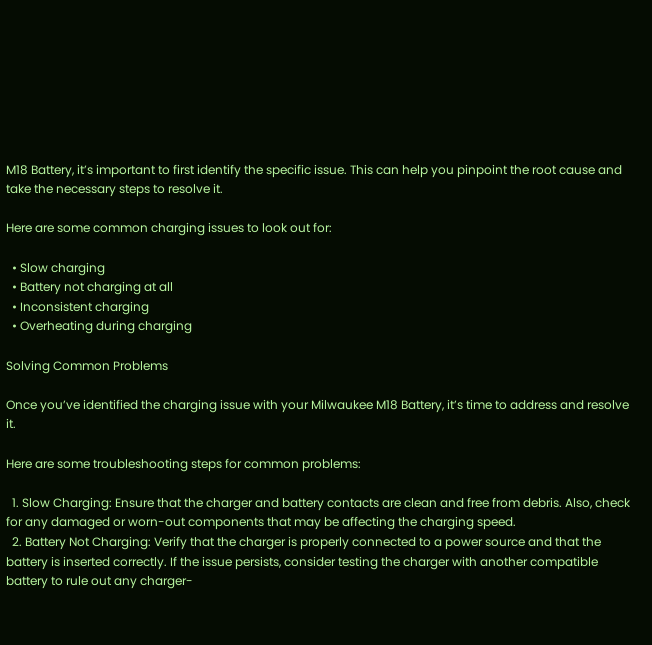M18 Battery, it’s important to first identify the specific issue. This can help you pinpoint the root cause and take the necessary steps to resolve it.

Here are some common charging issues to look out for:

  • Slow charging
  • Battery not charging at all
  • Inconsistent charging
  • Overheating during charging

Solving Common Problems

Once you’ve identified the charging issue with your Milwaukee M18 Battery, it’s time to address and resolve it.

Here are some troubleshooting steps for common problems:

  1. Slow Charging: Ensure that the charger and battery contacts are clean and free from debris. Also, check for any damaged or worn-out components that may be affecting the charging speed.
  2. Battery Not Charging: Verify that the charger is properly connected to a power source and that the battery is inserted correctly. If the issue persists, consider testing the charger with another compatible battery to rule out any charger-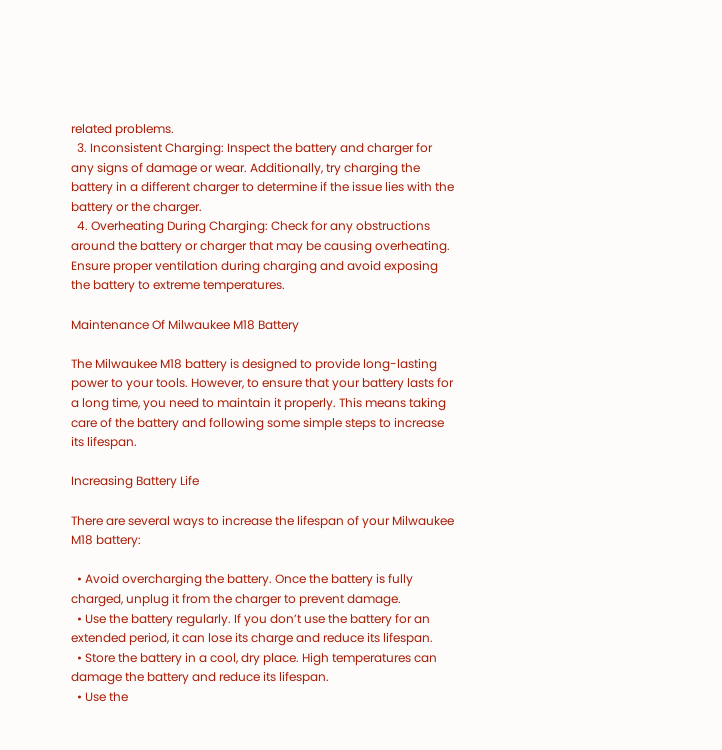related problems.
  3. Inconsistent Charging: Inspect the battery and charger for any signs of damage or wear. Additionally, try charging the battery in a different charger to determine if the issue lies with the battery or the charger.
  4. Overheating During Charging: Check for any obstructions around the battery or charger that may be causing overheating. Ensure proper ventilation during charging and avoid exposing the battery to extreme temperatures.

Maintenance Of Milwaukee M18 Battery

The Milwaukee M18 battery is designed to provide long-lasting power to your tools. However, to ensure that your battery lasts for a long time, you need to maintain it properly. This means taking care of the battery and following some simple steps to increase its lifespan.

Increasing Battery Life

There are several ways to increase the lifespan of your Milwaukee M18 battery:

  • Avoid overcharging the battery. Once the battery is fully charged, unplug it from the charger to prevent damage.
  • Use the battery regularly. If you don’t use the battery for an extended period, it can lose its charge and reduce its lifespan.
  • Store the battery in a cool, dry place. High temperatures can damage the battery and reduce its lifespan.
  • Use the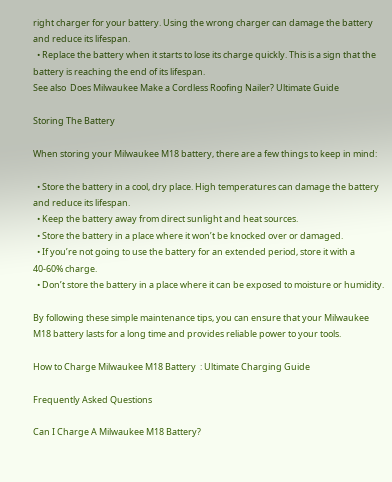right charger for your battery. Using the wrong charger can damage the battery and reduce its lifespan.
  • Replace the battery when it starts to lose its charge quickly. This is a sign that the battery is reaching the end of its lifespan.
See also  Does Milwaukee Make a Cordless Roofing Nailer? Ultimate Guide

Storing The Battery

When storing your Milwaukee M18 battery, there are a few things to keep in mind:

  • Store the battery in a cool, dry place. High temperatures can damage the battery and reduce its lifespan.
  • Keep the battery away from direct sunlight and heat sources.
  • Store the battery in a place where it won’t be knocked over or damaged.
  • If you’re not going to use the battery for an extended period, store it with a 40-60% charge.
  • Don’t store the battery in a place where it can be exposed to moisture or humidity.

By following these simple maintenance tips, you can ensure that your Milwaukee M18 battery lasts for a long time and provides reliable power to your tools.

How to Charge Milwaukee M18 Battery  : Ultimate Charging Guide

Frequently Asked Questions

Can I Charge A Milwaukee M18 Battery?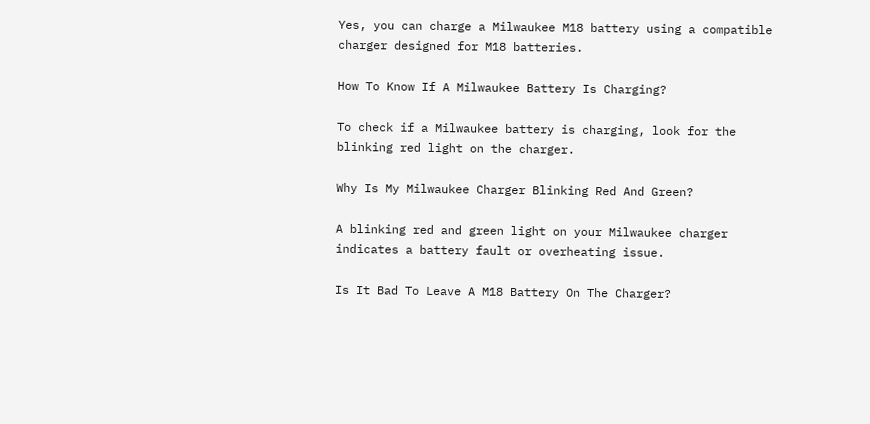Yes, you can charge a Milwaukee M18 battery using a compatible charger designed for M18 batteries.

How To Know If A Milwaukee Battery Is Charging?

To check if a Milwaukee battery is charging, look for the blinking red light on the charger.

Why Is My Milwaukee Charger Blinking Red And Green?

A blinking red and green light on your Milwaukee charger indicates a battery fault or overheating issue.

Is It Bad To Leave A M18 Battery On The Charger?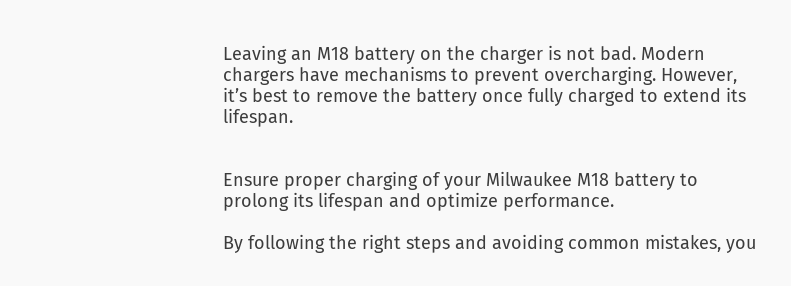Leaving an M18 battery on the charger is not bad. Modern chargers have mechanisms to prevent overcharging. However, it’s best to remove the battery once fully charged to extend its lifespan.


Ensure proper charging of your Milwaukee M18 battery to prolong its lifespan and optimize performance.

By following the right steps and avoiding common mistakes, you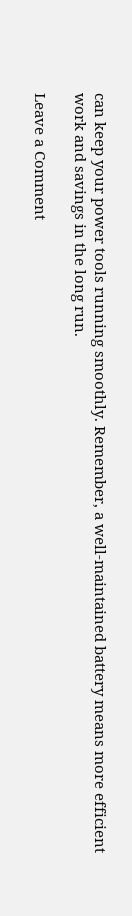can keep your power tools running smoothly. Remember, a well-maintained battery means more efficient work and savings in the long run.

Leave a Comment